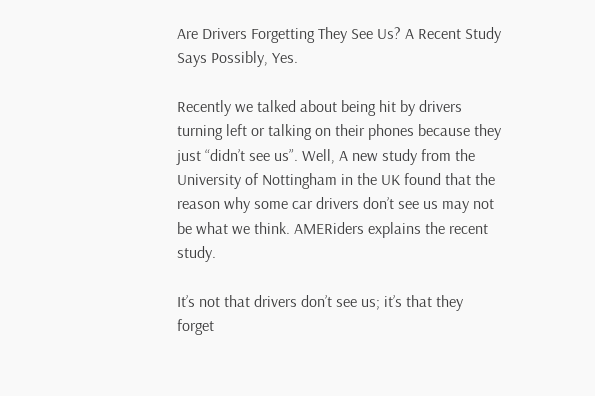Are Drivers Forgetting They See Us? A Recent Study Says Possibly, Yes.

Recently we talked about being hit by drivers turning left or talking on their phones because they just “didn’t see us”. Well, A new study from the University of Nottingham in the UK found that the reason why some car drivers don’t see us may not be what we think. AMERiders explains the recent study.

It’s not that drivers don’t see us; it’s that they forget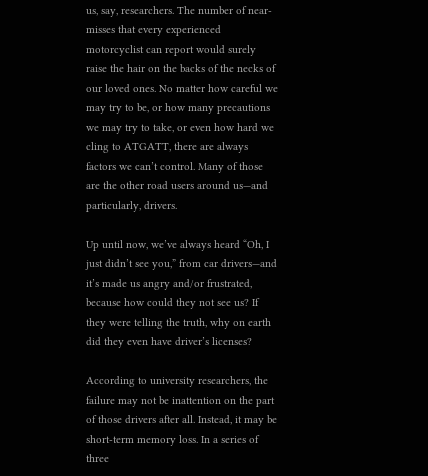us, say, researchers. The number of near-misses that every experienced motorcyclist can report would surely raise the hair on the backs of the necks of our loved ones. No matter how careful we may try to be, or how many precautions we may try to take, or even how hard we cling to ATGATT, there are always factors we can’t control. Many of those are the other road users around us—and particularly, drivers.

Up until now, we’ve always heard “Oh, I just didn’t see you,” from car drivers—and it’s made us angry and/or frustrated, because how could they not see us? If they were telling the truth, why on earth did they even have driver’s licenses?

According to university researchers, the failure may not be inattention on the part of those drivers after all. Instead, it may be short-term memory loss. In a series of three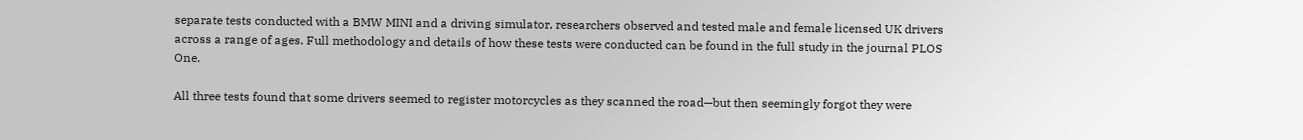separate tests conducted with a BMW MINI and a driving simulator, researchers observed and tested male and female licensed UK drivers across a range of ages. Full methodology and details of how these tests were conducted can be found in the full study in the journal PLOS One.

All three tests found that some drivers seemed to register motorcycles as they scanned the road—but then seemingly forgot they were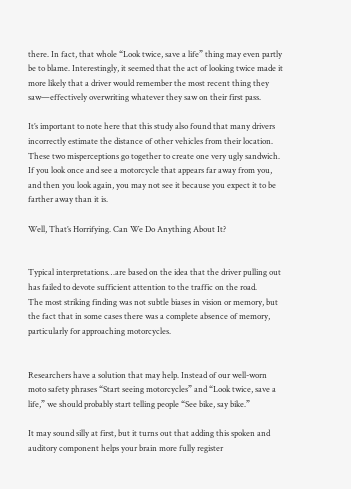there. In fact, that whole “Look twice, save a life” thing may even partly be to blame. Interestingly, it seemed that the act of looking twice made it more likely that a driver would remember the most recent thing they saw—effectively overwriting whatever they saw on their first pass.

It’s important to note here that this study also found that many drivers incorrectly estimate the distance of other vehicles from their location. These two misperceptions go together to create one very ugly sandwich. If you look once and see a motorcycle that appears far away from you, and then you look again, you may not see it because you expect it to be farther away than it is.

Well, That’s Horrifying. Can We Do Anything About It?


Typical interpretations…are based on the idea that the driver pulling out has failed to devote sufficient attention to the traffic on the road.
The most striking finding was not subtle biases in vision or memory, but the fact that in some cases there was a complete absence of memory, particularly for approaching motorcycles.


Researchers have a solution that may help. Instead of our well-worn moto safety phrases “Start seeing motorcycles” and “Look twice, save a life,” we should probably start telling people “See bike, say bike.”

It may sound silly at first, but it turns out that adding this spoken and auditory component helps your brain more fully register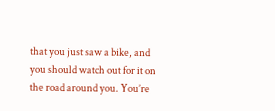that you just saw a bike, and you should watch out for it on the road around you. You’re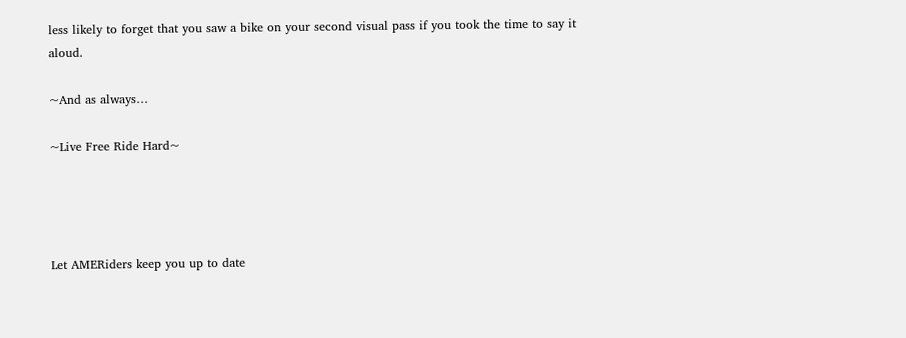less likely to forget that you saw a bike on your second visual pass if you took the time to say it aloud.

~And as always…

~Live Free Ride Hard~




Let AMERiders keep you up to date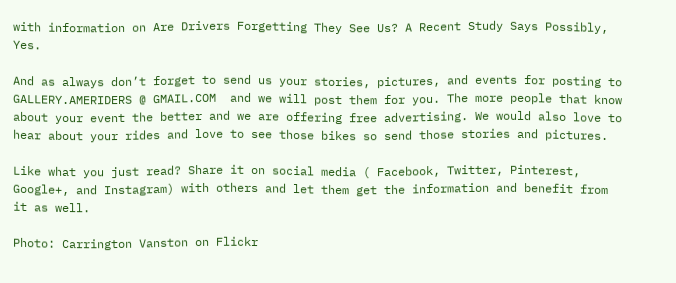with information on Are Drivers Forgetting They See Us? A Recent Study Says Possibly, Yes.

And as always don’t forget to send us your stories, pictures, and events for posting to GALLERY.AMERIDERS @ GMAIL.COM  and we will post them for you. The more people that know about your event the better and we are offering free advertising. We would also love to hear about your rides and love to see those bikes so send those stories and pictures.

Like what you just read? Share it on social media ( Facebook, Twitter, Pinterest, Google+, and Instagram) with others and let them get the information and benefit from it as well.

Photo: Carrington Vanston on Flickr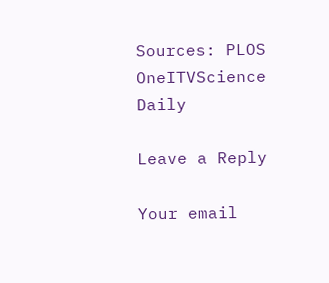Sources: PLOS OneITVScience Daily

Leave a Reply

Your email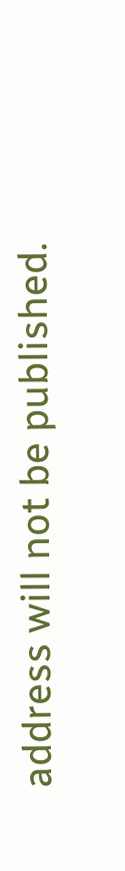address will not be published.